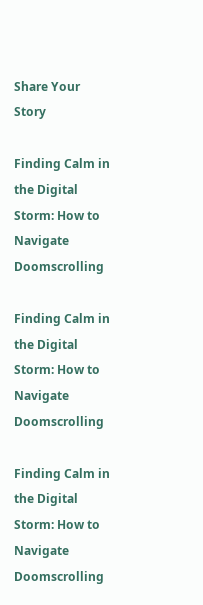Share Your Story

Finding Calm in the Digital Storm: How to Navigate Doomscrolling

Finding Calm in the Digital Storm: How to Navigate Doomscrolling

Finding Calm in the Digital Storm: How to Navigate Doomscrolling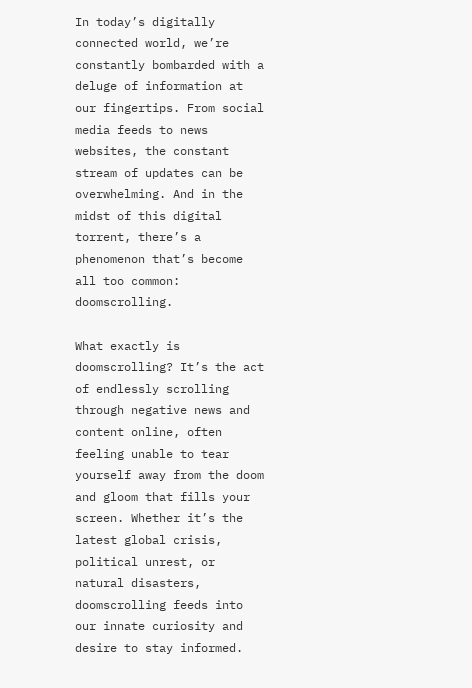In today’s digitally connected world, we’re constantly bombarded with a deluge of information at our fingertips. From social media feeds to news websites, the constant stream of updates can be overwhelming. And in the midst of this digital torrent, there’s a phenomenon that’s become all too common: doomscrolling.

What exactly is doomscrolling? It’s the act of endlessly scrolling through negative news and content online, often feeling unable to tear yourself away from the doom and gloom that fills your screen. Whether it’s the latest global crisis, political unrest, or natural disasters, doomscrolling feeds into our innate curiosity and desire to stay informed.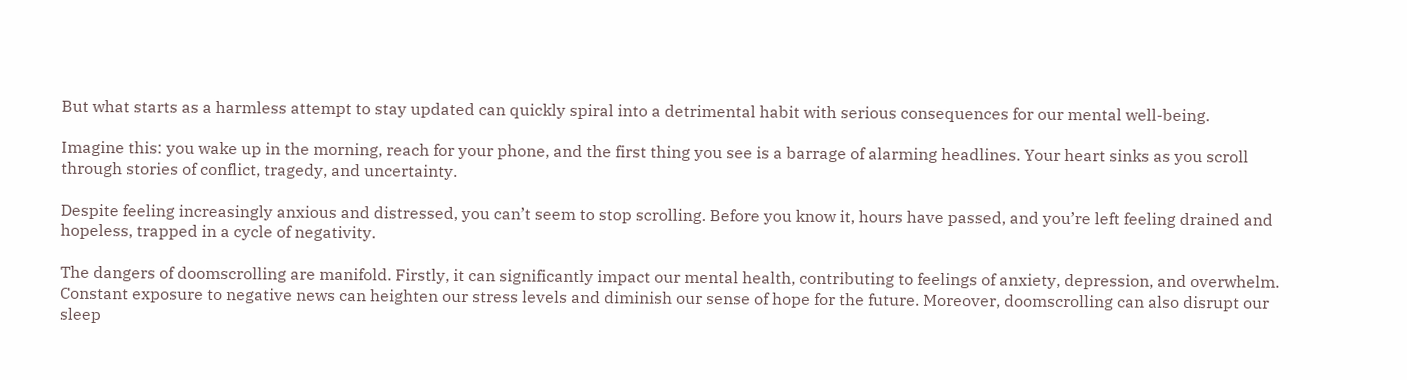But what starts as a harmless attempt to stay updated can quickly spiral into a detrimental habit with serious consequences for our mental well-being.

Imagine this: you wake up in the morning, reach for your phone, and the first thing you see is a barrage of alarming headlines. Your heart sinks as you scroll through stories of conflict, tragedy, and uncertainty.

Despite feeling increasingly anxious and distressed, you can’t seem to stop scrolling. Before you know it, hours have passed, and you’re left feeling drained and hopeless, trapped in a cycle of negativity.

The dangers of doomscrolling are manifold. Firstly, it can significantly impact our mental health, contributing to feelings of anxiety, depression, and overwhelm. Constant exposure to negative news can heighten our stress levels and diminish our sense of hope for the future. Moreover, doomscrolling can also disrupt our sleep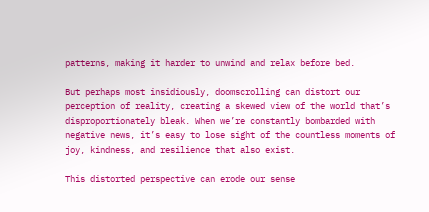patterns, making it harder to unwind and relax before bed.

But perhaps most insidiously, doomscrolling can distort our perception of reality, creating a skewed view of the world that’s disproportionately bleak. When we’re constantly bombarded with negative news, it’s easy to lose sight of the countless moments of joy, kindness, and resilience that also exist.

This distorted perspective can erode our sense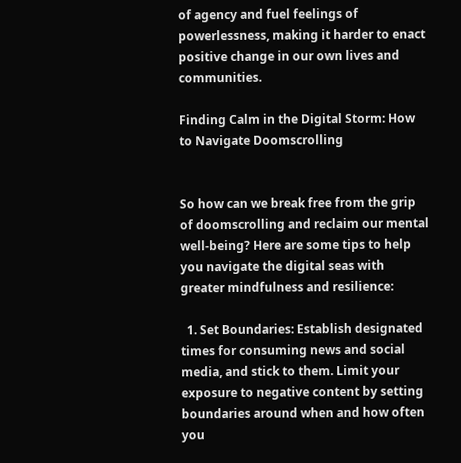of agency and fuel feelings of powerlessness, making it harder to enact positive change in our own lives and communities.

Finding Calm in the Digital Storm: How to Navigate Doomscrolling


So how can we break free from the grip of doomscrolling and reclaim our mental well-being? Here are some tips to help you navigate the digital seas with greater mindfulness and resilience:

  1. Set Boundaries: Establish designated times for consuming news and social media, and stick to them. Limit your exposure to negative content by setting boundaries around when and how often you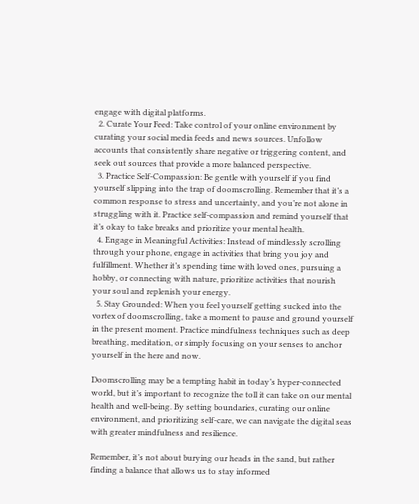engage with digital platforms.
  2. Curate Your Feed: Take control of your online environment by curating your social media feeds and news sources. Unfollow accounts that consistently share negative or triggering content, and seek out sources that provide a more balanced perspective.
  3. Practice Self-Compassion: Be gentle with yourself if you find yourself slipping into the trap of doomscrolling. Remember that it’s a common response to stress and uncertainty, and you’re not alone in struggling with it. Practice self-compassion and remind yourself that it’s okay to take breaks and prioritize your mental health.
  4. Engage in Meaningful Activities: Instead of mindlessly scrolling through your phone, engage in activities that bring you joy and fulfillment. Whether it’s spending time with loved ones, pursuing a hobby, or connecting with nature, prioritize activities that nourish your soul and replenish your energy.
  5. Stay Grounded: When you feel yourself getting sucked into the vortex of doomscrolling, take a moment to pause and ground yourself in the present moment. Practice mindfulness techniques such as deep breathing, meditation, or simply focusing on your senses to anchor yourself in the here and now.

Doomscrolling may be a tempting habit in today’s hyper-connected world, but it’s important to recognize the toll it can take on our mental health and well-being. By setting boundaries, curating our online environment, and prioritizing self-care, we can navigate the digital seas with greater mindfulness and resilience.

Remember, it’s not about burying our heads in the sand, but rather finding a balance that allows us to stay informed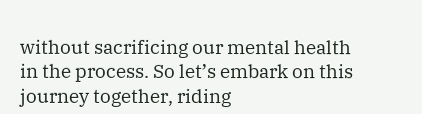without sacrificing our mental health in the process. So let’s embark on this journey together, riding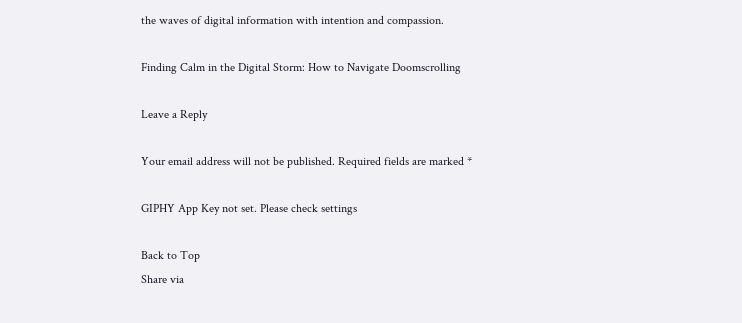the waves of digital information with intention and compassion.

Finding Calm in the Digital Storm: How to Navigate Doomscrolling

Leave a Reply

Your email address will not be published. Required fields are marked *

GIPHY App Key not set. Please check settings

Back to Top
Share via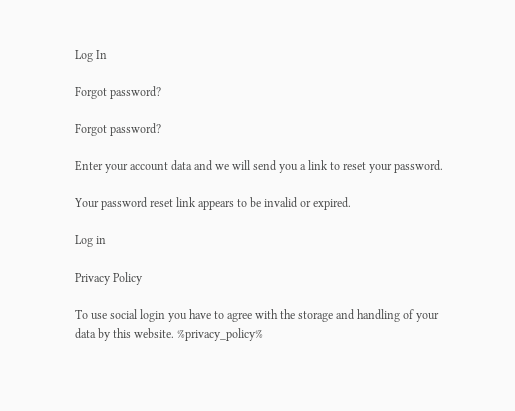Log In

Forgot password?

Forgot password?

Enter your account data and we will send you a link to reset your password.

Your password reset link appears to be invalid or expired.

Log in

Privacy Policy

To use social login you have to agree with the storage and handling of your data by this website. %privacy_policy%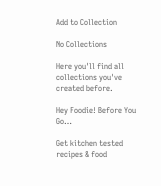Add to Collection

No Collections

Here you'll find all collections you've created before.

Hey Foodie! Before You Go…

Get kitchen tested recipes & food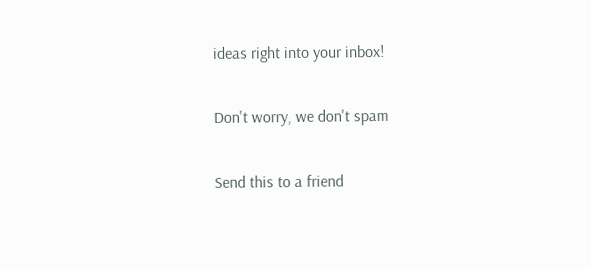ideas right into your inbox!

Don't worry, we don't spam

Send this to a friend